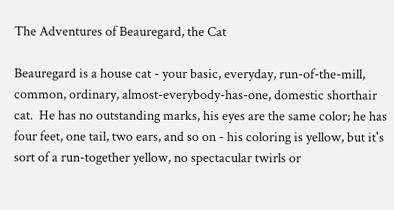The Adventures of Beauregard, the Cat

Beauregard is a house cat - your basic, everyday, run-of-the-mill, common, ordinary, almost-everybody-has-one, domestic shorthair cat.  He has no outstanding marks, his eyes are the same color; he has four feet, one tail, two ears, and so on - his coloring is yellow, but it's sort of a run-together yellow, no spectacular twirls or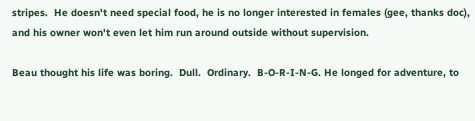stripes.  He doesn't need special food, he is no longer interested in females (gee, thanks doc), and his owner won't even let him run around outside without supervision.

Beau thought his life was boring.  Dull.  Ordinary.  B-O-R-I-N-G. He longed for adventure, to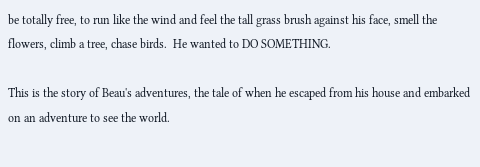be totally free, to run like the wind and feel the tall grass brush against his face, smell the flowers, climb a tree, chase birds.  He wanted to DO SOMETHING.

This is the story of Beau's adventures, the tale of when he escaped from his house and embarked on an adventure to see the world.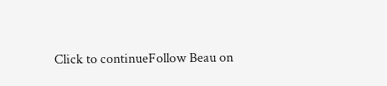Click to continueFollow Beau on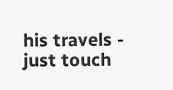his travels - just touch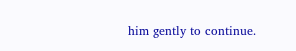him gently to continue.